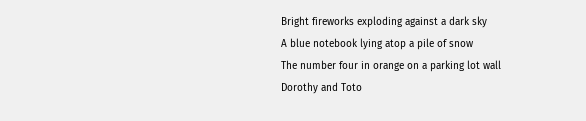Bright fireworks exploding against a dark sky
A blue notebook lying atop a pile of snow
The number four in orange on a parking lot wall
Dorothy and Toto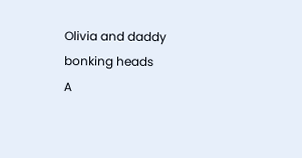Olivia and daddy bonking heads
A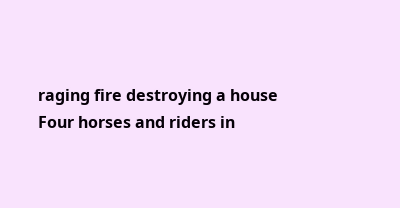raging fire destroying a house
Four horses and riders in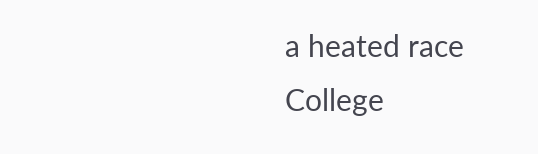a heated race
College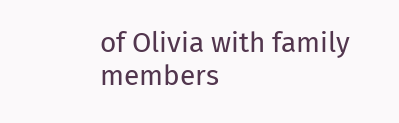of Olivia with family members